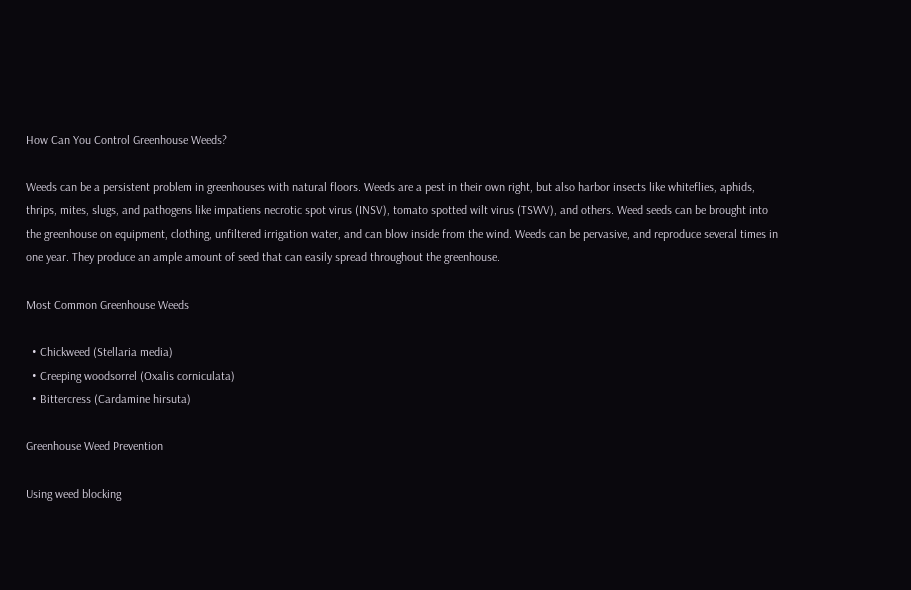How Can You Control Greenhouse Weeds?

Weeds can be a persistent problem in greenhouses with natural floors. Weeds are a pest in their own right, but also harbor insects like whiteflies, aphids, thrips, mites, slugs, and pathogens like impatiens necrotic spot virus (INSV), tomato spotted wilt virus (TSWV), and others. Weed seeds can be brought into the greenhouse on equipment, clothing, unfiltered irrigation water, and can blow inside from the wind. Weeds can be pervasive, and reproduce several times in one year. They produce an ample amount of seed that can easily spread throughout the greenhouse.

Most Common Greenhouse Weeds

  • Chickweed (Stellaria media)
  • Creeping woodsorrel (Oxalis corniculata)
  • Bittercress (Cardamine hirsuta)

Greenhouse Weed Prevention

Using weed blocking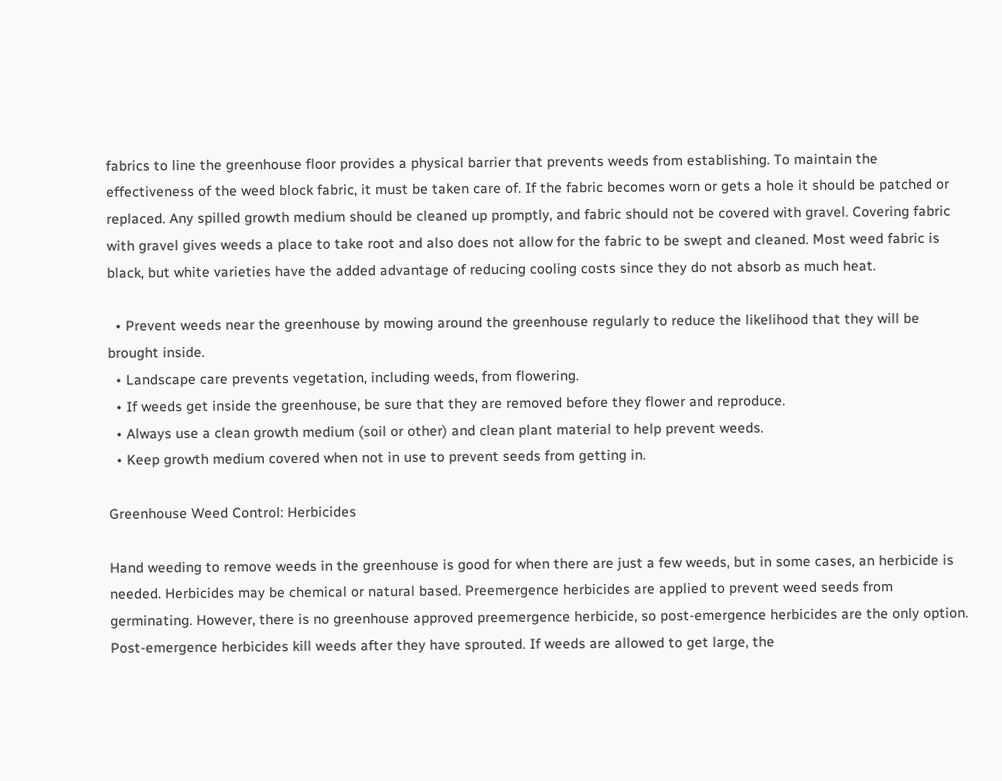fabrics to line the greenhouse floor provides a physical barrier that prevents weeds from establishing. To maintain the effectiveness of the weed block fabric, it must be taken care of. If the fabric becomes worn or gets a hole it should be patched or replaced. Any spilled growth medium should be cleaned up promptly, and fabric should not be covered with gravel. Covering fabric with gravel gives weeds a place to take root and also does not allow for the fabric to be swept and cleaned. Most weed fabric is black, but white varieties have the added advantage of reducing cooling costs since they do not absorb as much heat.

  • Prevent weeds near the greenhouse by mowing around the greenhouse regularly to reduce the likelihood that they will be brought inside.
  • Landscape care prevents vegetation, including weeds, from flowering.
  • If weeds get inside the greenhouse, be sure that they are removed before they flower and reproduce.
  • Always use a clean growth medium (soil or other) and clean plant material to help prevent weeds.
  • Keep growth medium covered when not in use to prevent seeds from getting in.

Greenhouse Weed Control: Herbicides

Hand weeding to remove weeds in the greenhouse is good for when there are just a few weeds, but in some cases, an herbicide is needed. Herbicides may be chemical or natural based. Preemergence herbicides are applied to prevent weed seeds from germinating. However, there is no greenhouse approved preemergence herbicide, so post-emergence herbicides are the only option. Post-emergence herbicides kill weeds after they have sprouted. If weeds are allowed to get large, the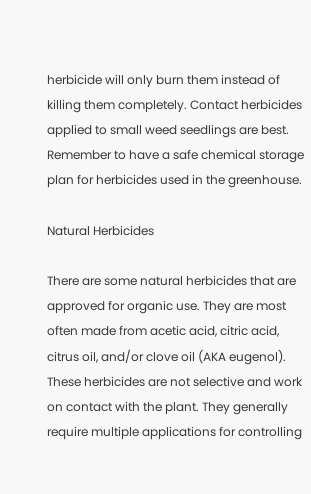herbicide will only burn them instead of killing them completely. Contact herbicides applied to small weed seedlings are best. Remember to have a safe chemical storage plan for herbicides used in the greenhouse.

Natural Herbicides

There are some natural herbicides that are approved for organic use. They are most often made from acetic acid, citric acid, citrus oil, and/or clove oil (AKA eugenol). These herbicides are not selective and work on contact with the plant. They generally require multiple applications for controlling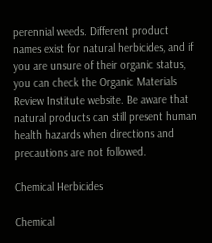perennial weeds. Different product names exist for natural herbicides, and if you are unsure of their organic status, you can check the Organic Materials Review Institute website. Be aware that natural products can still present human health hazards when directions and precautions are not followed.

Chemical Herbicides

Chemical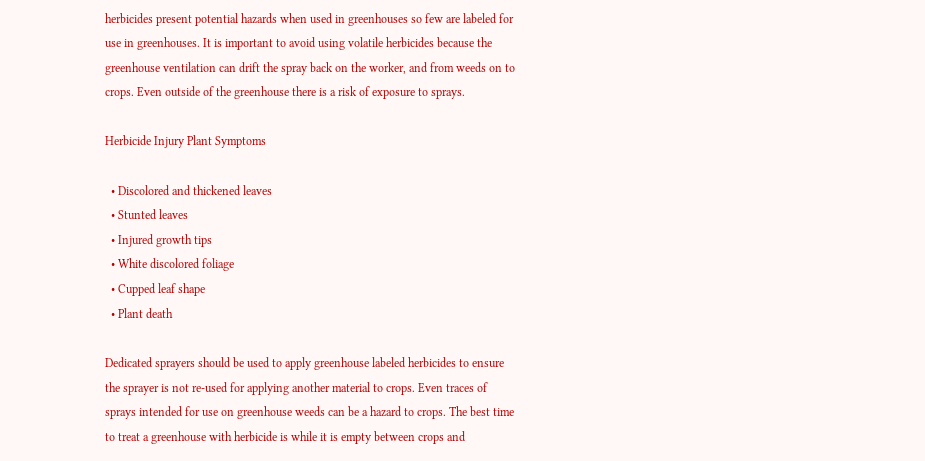herbicides present potential hazards when used in greenhouses so few are labeled for use in greenhouses. It is important to avoid using volatile herbicides because the greenhouse ventilation can drift the spray back on the worker, and from weeds on to crops. Even outside of the greenhouse there is a risk of exposure to sprays.

Herbicide Injury Plant Symptoms

  • Discolored and thickened leaves
  • Stunted leaves
  • Injured growth tips
  • White discolored foliage
  • Cupped leaf shape
  • Plant death

Dedicated sprayers should be used to apply greenhouse labeled herbicides to ensure the sprayer is not re-used for applying another material to crops. Even traces of sprays intended for use on greenhouse weeds can be a hazard to crops. The best time to treat a greenhouse with herbicide is while it is empty between crops and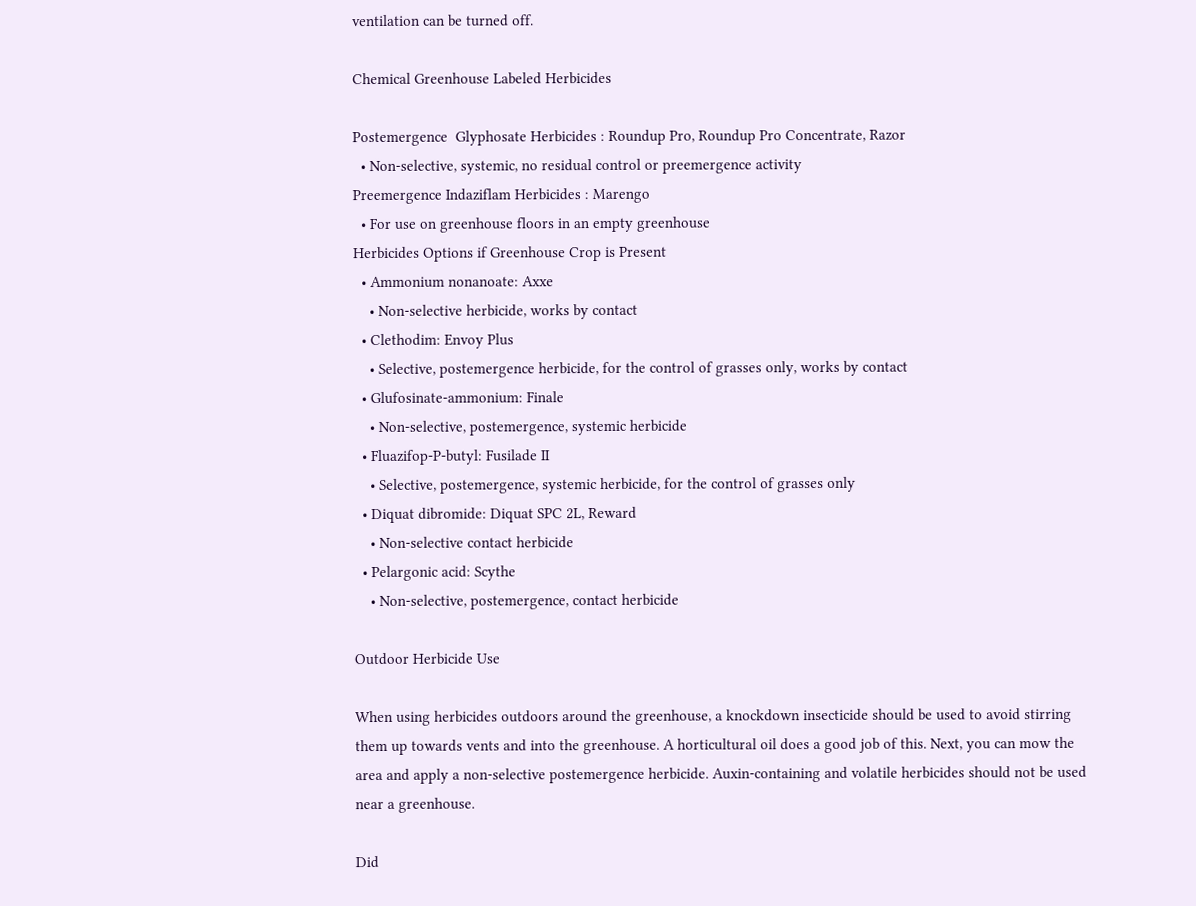ventilation can be turned off.

Chemical Greenhouse Labeled Herbicides

Postemergence  Glyphosate Herbicides : Roundup Pro, Roundup Pro Concentrate, Razor
  • Non-selective, systemic, no residual control or preemergence activity
Preemergence Indaziflam Herbicides : Marengo
  • For use on greenhouse floors in an empty greenhouse
Herbicides Options if Greenhouse Crop is Present
  • Ammonium nonanoate: Axxe
    • Non-selective herbicide, works by contact
  • Clethodim: Envoy Plus
    • Selective, postemergence herbicide, for the control of grasses only, works by contact
  • Glufosinate-ammonium: Finale
    • Non-selective, postemergence, systemic herbicide
  • Fluazifop-P-butyl: Fusilade II
    • Selective, postemergence, systemic herbicide, for the control of grasses only
  • Diquat dibromide: Diquat SPC 2L, Reward
    • Non-selective contact herbicide
  • Pelargonic acid: Scythe
    • Non-selective, postemergence, contact herbicide

Outdoor Herbicide Use

When using herbicides outdoors around the greenhouse, a knockdown insecticide should be used to avoid stirring them up towards vents and into the greenhouse. A horticultural oil does a good job of this. Next, you can mow the area and apply a non-selective postemergence herbicide. Auxin-containing and volatile herbicides should not be used near a greenhouse.

Did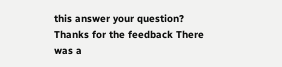this answer your question? Thanks for the feedback There was a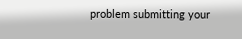problem submitting your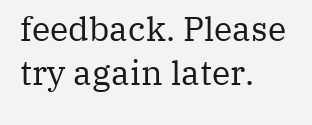feedback. Please try again later.